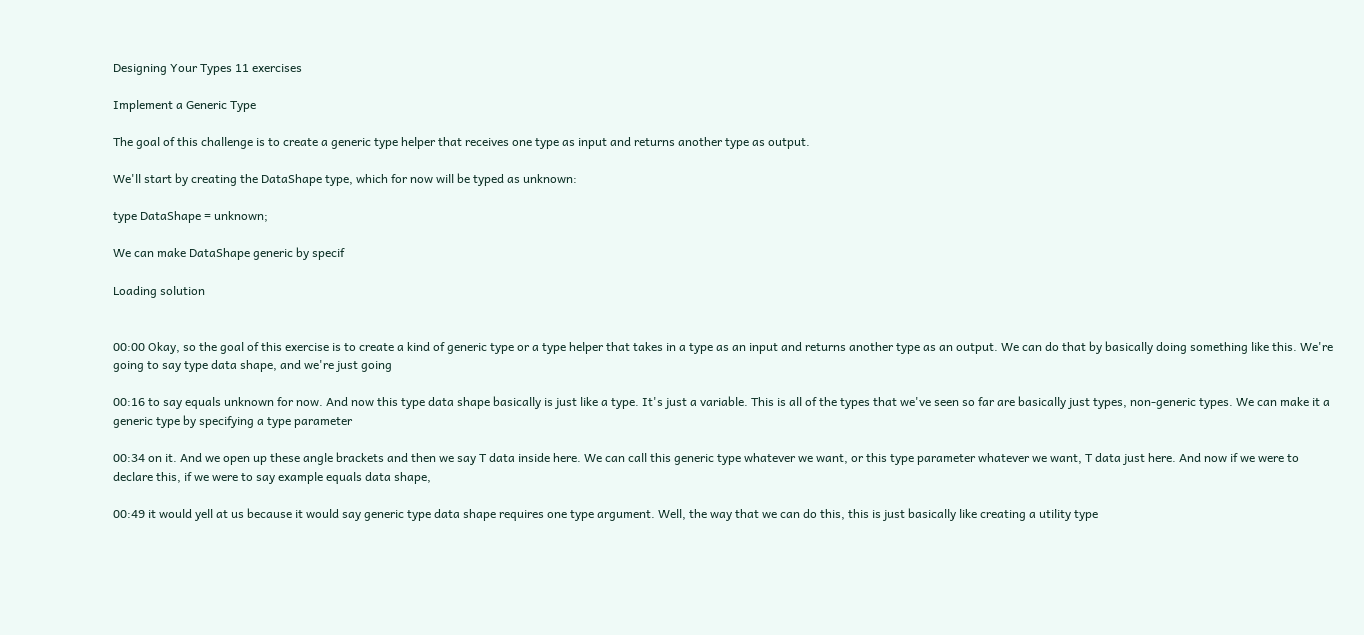Designing Your Types 11 exercises

Implement a Generic Type

The goal of this challenge is to create a generic type helper that receives one type as input and returns another type as output.

We'll start by creating the DataShape type, which for now will be typed as unknown:

type DataShape = unknown;

We can make DataShape generic by specif

Loading solution


00:00 Okay, so the goal of this exercise is to create a kind of generic type or a type helper that takes in a type as an input and returns another type as an output. We can do that by basically doing something like this. We're going to say type data shape, and we're just going

00:16 to say equals unknown for now. And now this type data shape basically is just like a type. It's just a variable. This is all of the types that we've seen so far are basically just types, non-generic types. We can make it a generic type by specifying a type parameter

00:34 on it. And we open up these angle brackets and then we say T data inside here. We can call this generic type whatever we want, or this type parameter whatever we want, T data just here. And now if we were to declare this, if we were to say example equals data shape,

00:49 it would yell at us because it would say generic type data shape requires one type argument. Well, the way that we can do this, this is just basically like creating a utility type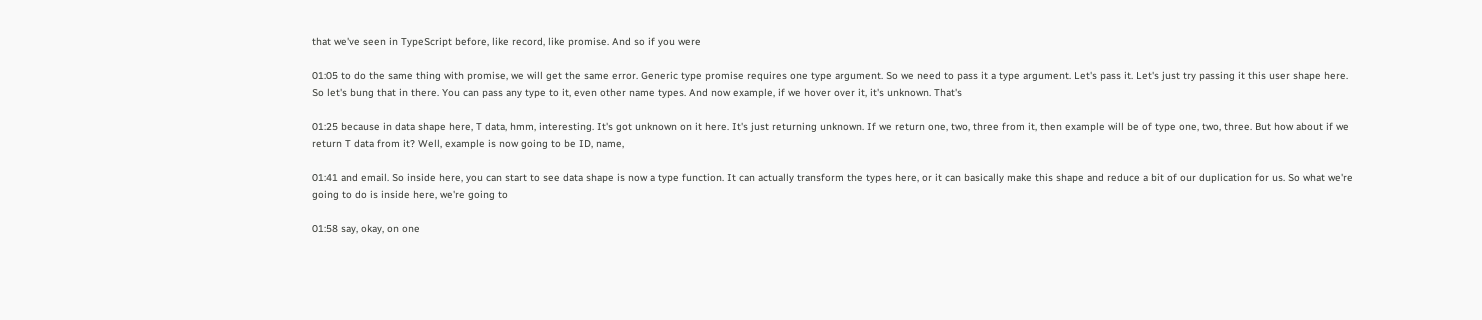that we've seen in TypeScript before, like record, like promise. And so if you were

01:05 to do the same thing with promise, we will get the same error. Generic type promise requires one type argument. So we need to pass it a type argument. Let's pass it. Let's just try passing it this user shape here. So let's bung that in there. You can pass any type to it, even other name types. And now example, if we hover over it, it's unknown. That's

01:25 because in data shape here, T data, hmm, interesting. It's got unknown on it here. It's just returning unknown. If we return one, two, three from it, then example will be of type one, two, three. But how about if we return T data from it? Well, example is now going to be ID, name,

01:41 and email. So inside here, you can start to see data shape is now a type function. It can actually transform the types here, or it can basically make this shape and reduce a bit of our duplication for us. So what we're going to do is inside here, we're going to

01:58 say, okay, on one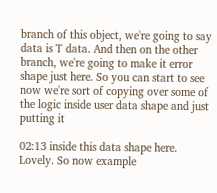branch of this object, we're going to say data is T data. And then on the other branch, we're going to make it error shape just here. So you can start to see now we're sort of copying over some of the logic inside user data shape and just putting it

02:13 inside this data shape here. Lovely. So now example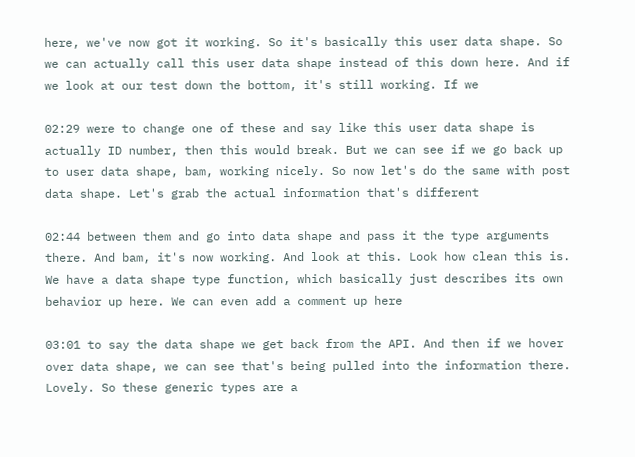here, we've now got it working. So it's basically this user data shape. So we can actually call this user data shape instead of this down here. And if we look at our test down the bottom, it's still working. If we

02:29 were to change one of these and say like this user data shape is actually ID number, then this would break. But we can see if we go back up to user data shape, bam, working nicely. So now let's do the same with post data shape. Let's grab the actual information that's different

02:44 between them and go into data shape and pass it the type arguments there. And bam, it's now working. And look at this. Look how clean this is. We have a data shape type function, which basically just describes its own behavior up here. We can even add a comment up here

03:01 to say the data shape we get back from the API. And then if we hover over data shape, we can see that's being pulled into the information there. Lovely. So these generic types are a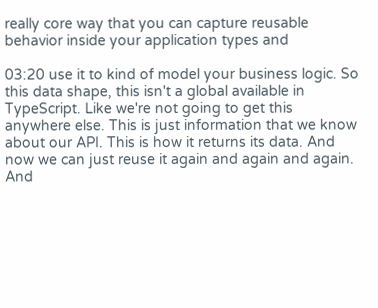really core way that you can capture reusable behavior inside your application types and

03:20 use it to kind of model your business logic. So this data shape, this isn't a global available in TypeScript. Like we're not going to get this anywhere else. This is just information that we know about our API. This is how it returns its data. And now we can just reuse it again and again and again. And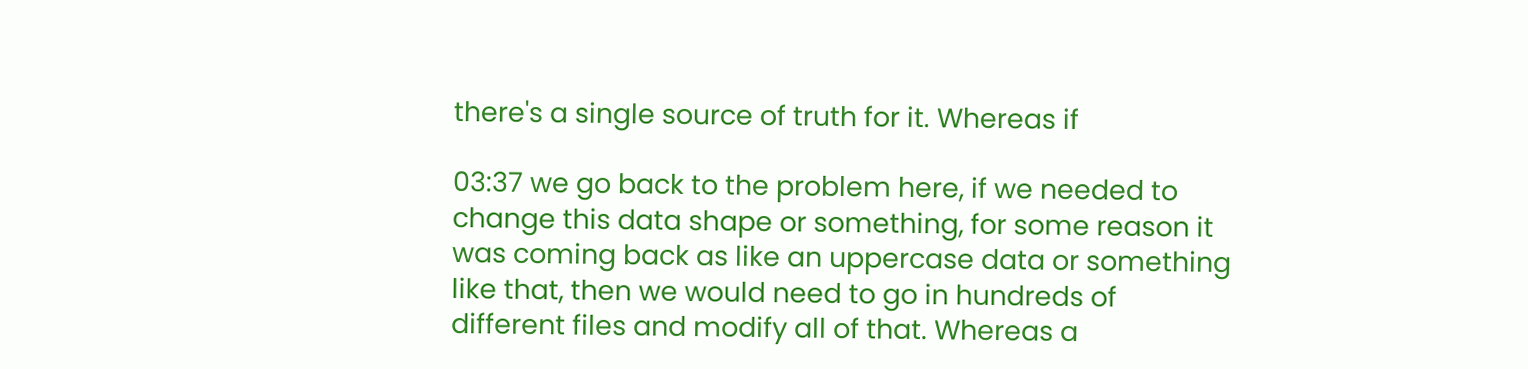there's a single source of truth for it. Whereas if

03:37 we go back to the problem here, if we needed to change this data shape or something, for some reason it was coming back as like an uppercase data or something like that, then we would need to go in hundreds of different files and modify all of that. Whereas a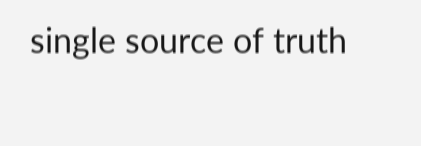single source of truth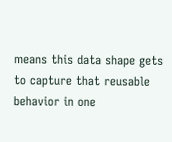means this data shape gets to capture that reusable behavior in one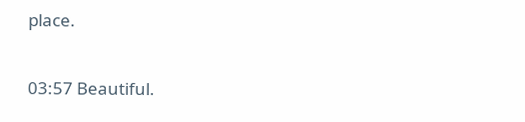place.

03:57 Beautiful.